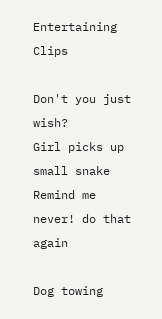Entertaining Clips

Don't you just wish?
Girl picks up small snake
Remind me never! do that again

Dog towing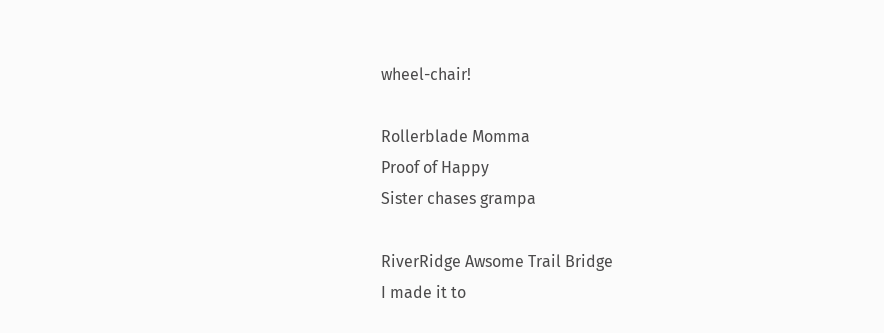wheel-chair!

Rollerblade Momma
Proof of Happy
Sister chases grampa

RiverRidge Awsome Trail Bridge
I made it to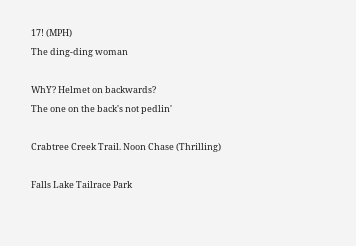17! (MPH)
The ding-ding woman

WhY? Helmet on backwards?
The one on the back's not pedlin'

Crabtree Creek Trail. Noon Chase (Thrilling)

Falls Lake Tailrace Park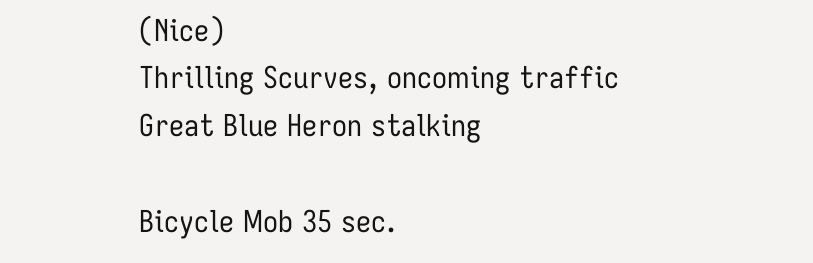(Nice)
Thrilling Scurves, oncoming traffic
Great Blue Heron stalking

Bicycle Mob 35 sec.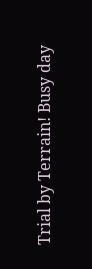Trial by Terrain! Busy day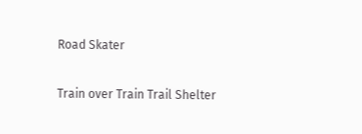Road Skater

Train over Train Trail Shelter